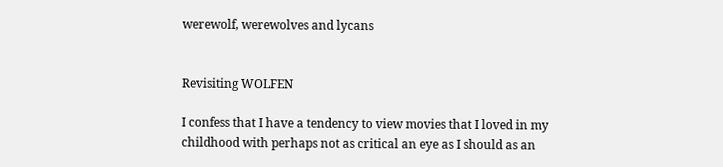werewolf, werewolves and lycans


Revisiting WOLFEN

I confess that I have a tendency to view movies that I loved in my childhood with perhaps not as critical an eye as I should as an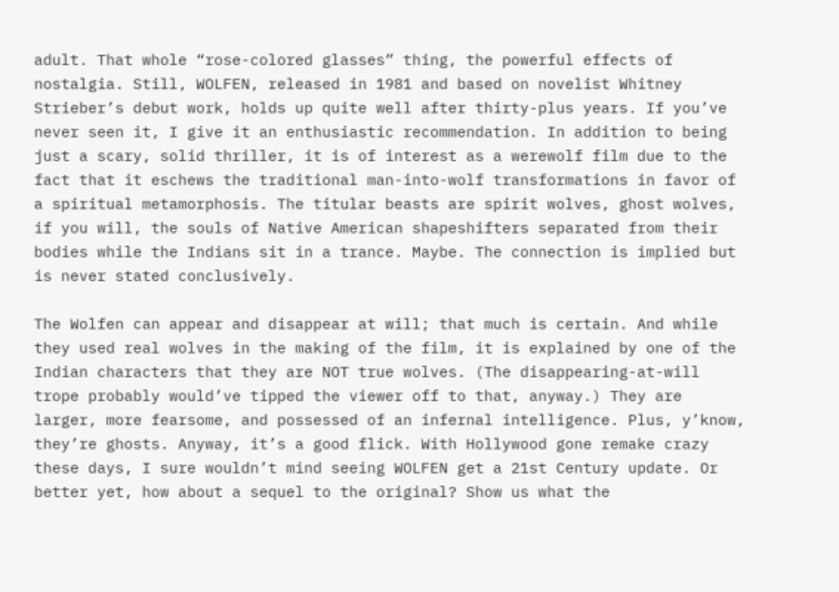adult. That whole “rose-colored glasses” thing, the powerful effects of nostalgia. Still, WOLFEN, released in 1981 and based on novelist Whitney Strieber’s debut work, holds up quite well after thirty-plus years. If you’ve never seen it, I give it an enthusiastic recommendation. In addition to being just a scary, solid thriller, it is of interest as a werewolf film due to the fact that it eschews the traditional man-into-wolf transformations in favor of a spiritual metamorphosis. The titular beasts are spirit wolves, ghost wolves, if you will, the souls of Native American shapeshifters separated from their bodies while the Indians sit in a trance. Maybe. The connection is implied but is never stated conclusively.

The Wolfen can appear and disappear at will; that much is certain. And while they used real wolves in the making of the film, it is explained by one of the Indian characters that they are NOT true wolves. (The disappearing-at-will trope probably would’ve tipped the viewer off to that, anyway.) They are larger, more fearsome, and possessed of an infernal intelligence. Plus, y’know, they’re ghosts. Anyway, it’s a good flick. With Hollywood gone remake crazy these days, I sure wouldn’t mind seeing WOLFEN get a 21st Century update. Or better yet, how about a sequel to the original? Show us what the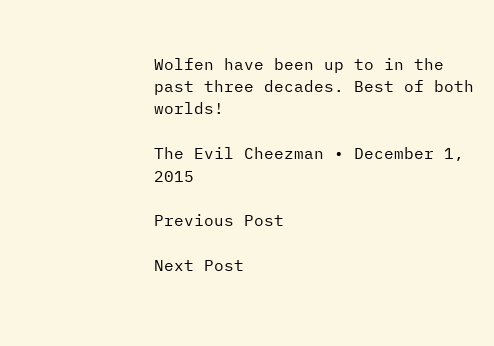Wolfen have been up to in the past three decades. Best of both worlds!

The Evil Cheezman • December 1, 2015

Previous Post

Next Post